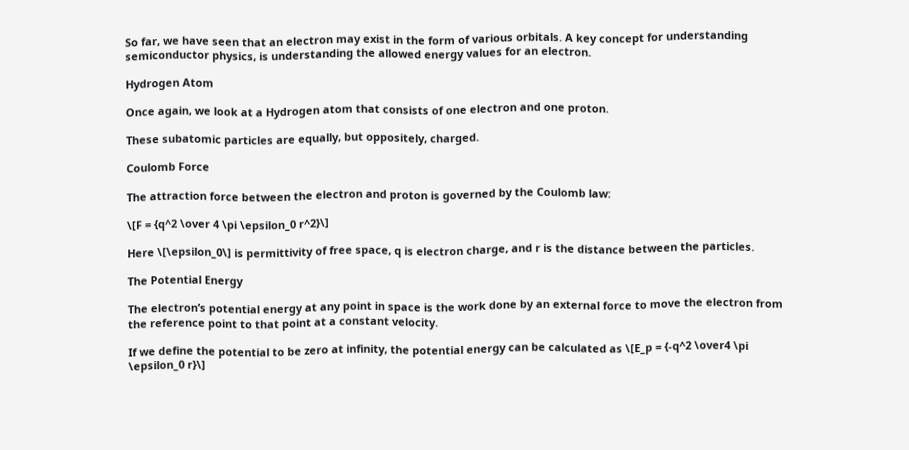So far, we have seen that an electron may exist in the form of various orbitals. A key concept for understanding semiconductor physics, is understanding the allowed energy values for an electron.

Hydrogen Atom

Once again, we look at a Hydrogen atom that consists of one electron and one proton.

These subatomic particles are equally, but oppositely, charged.

Coulomb Force

The attraction force between the electron and proton is governed by the Coulomb law:

\[F = {q^2 \over 4 \pi \epsilon_0 r^2}\]

Here \[\epsilon_0\] is permittivity of free space, q is electron charge, and r is the distance between the particles.

The Potential Energy

The electron’s potential energy at any point in space is the work done by an external force to move the electron from the reference point to that point at a constant velocity.

If we define the potential to be zero at infinity, the potential energy can be calculated as \[E_p = {-q^2 \over4 \pi \epsilon_0 r}\]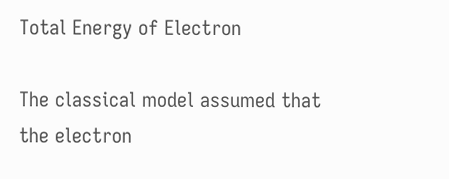Total Energy of Electron

The classical model assumed that the electron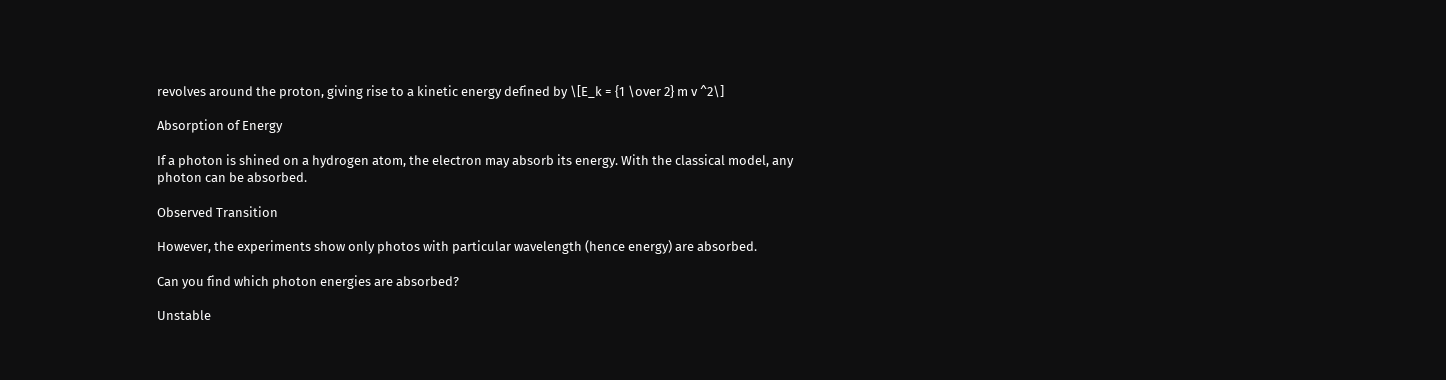revolves around the proton, giving rise to a kinetic energy defined by \[E_k = {1 \over 2} m v ^2\]

Absorption of Energy

If a photon is shined on a hydrogen atom, the electron may absorb its energy. With the classical model, any photon can be absorbed.

Observed Transition

However, the experiments show only photos with particular wavelength (hence energy) are absorbed.

Can you find which photon energies are absorbed?

Unstable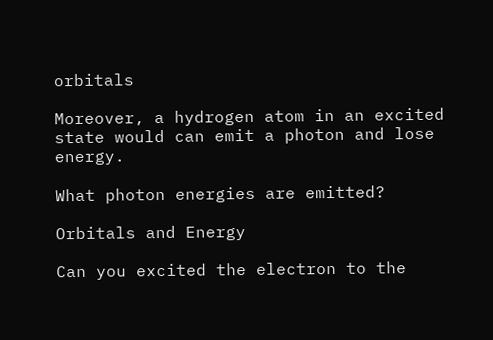orbitals

Moreover, a hydrogen atom in an excited state would can emit a photon and lose energy.

What photon energies are emitted?

Orbitals and Energy

Can you excited the electron to the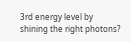3rd energy level by shining the right photons?